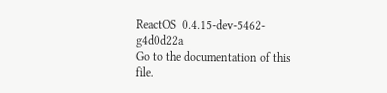ReactOS  0.4.15-dev-5462-g4d0d22a
Go to the documentation of this file.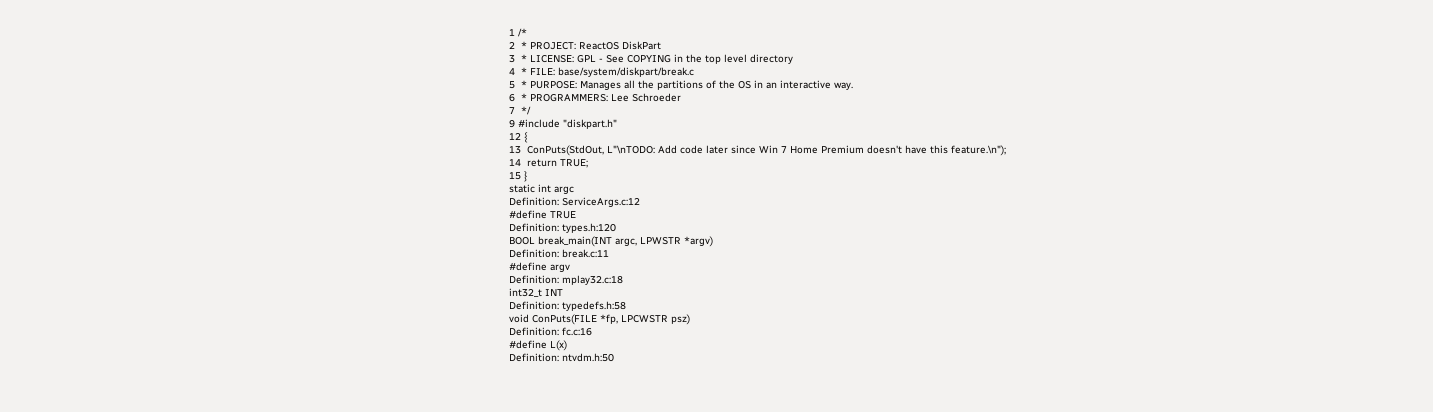1 /*
2  * PROJECT: ReactOS DiskPart
3  * LICENSE: GPL - See COPYING in the top level directory
4  * FILE: base/system/diskpart/break.c
5  * PURPOSE: Manages all the partitions of the OS in an interactive way.
6  * PROGRAMMERS: Lee Schroeder
7  */
9 #include "diskpart.h"
12 {
13  ConPuts(StdOut, L"\nTODO: Add code later since Win 7 Home Premium doesn't have this feature.\n");
14  return TRUE;
15 }
static int argc
Definition: ServiceArgs.c:12
#define TRUE
Definition: types.h:120
BOOL break_main(INT argc, LPWSTR *argv)
Definition: break.c:11
#define argv
Definition: mplay32.c:18
int32_t INT
Definition: typedefs.h:58
void ConPuts(FILE *fp, LPCWSTR psz)
Definition: fc.c:16
#define L(x)
Definition: ntvdm.h:50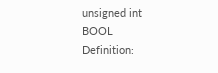unsigned int BOOL
Definition: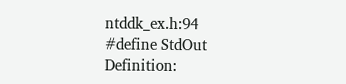ntddk_ex.h:94
#define StdOut
Definition: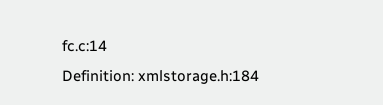fc.c:14
Definition: xmlstorage.h:184